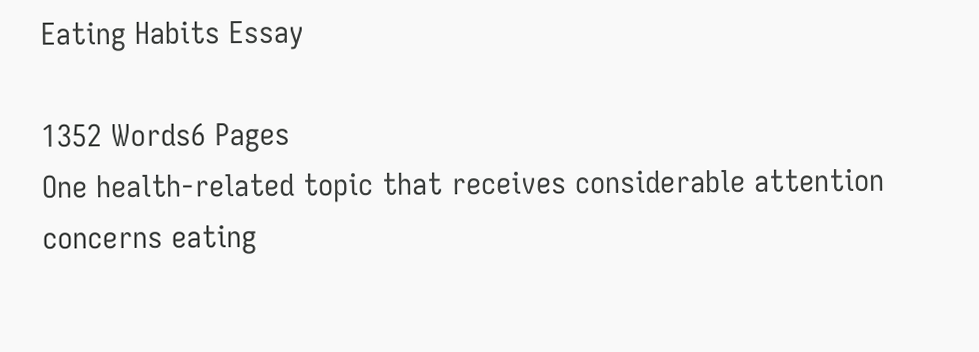Eating Habits Essay

1352 Words6 Pages
One health-related topic that receives considerable attention concerns eating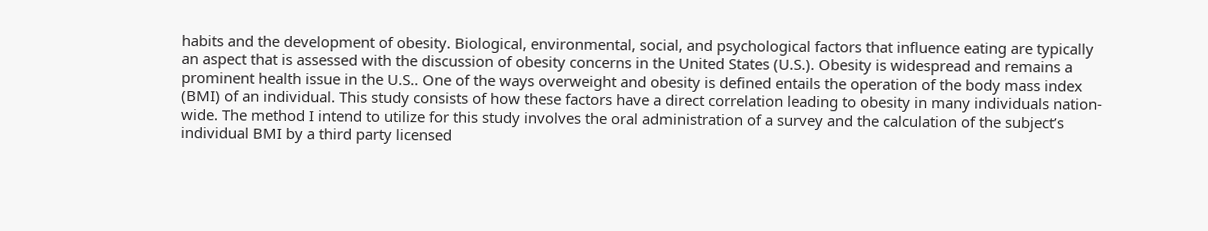habits and the development of obesity. Biological, environmental, social, and psychological factors that influence eating are typically an aspect that is assessed with the discussion of obesity concerns in the United States (U.S.). Obesity is widespread and remains a prominent health issue in the U.S.. One of the ways overweight and obesity is defined entails the operation of the body mass index (BMI) of an individual. This study consists of how these factors have a direct correlation leading to obesity in many individuals nation-wide. The method I intend to utilize for this study involves the oral administration of a survey and the calculation of the subject’s individual BMI by a third party licensed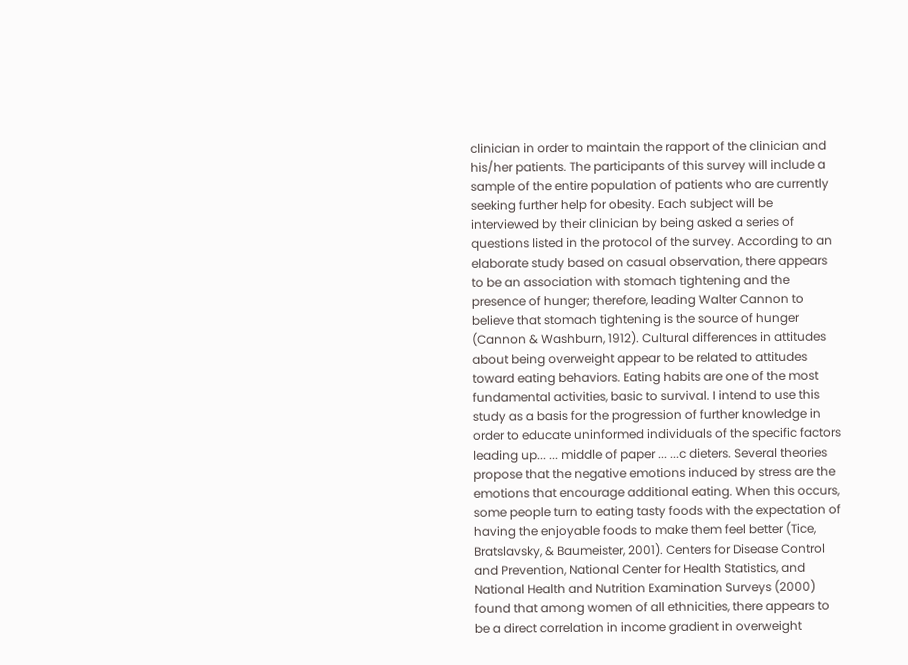clinician in order to maintain the rapport of the clinician and his/her patients. The participants of this survey will include a sample of the entire population of patients who are currently seeking further help for obesity. Each subject will be interviewed by their clinician by being asked a series of questions listed in the protocol of the survey. According to an elaborate study based on casual observation, there appears to be an association with stomach tightening and the presence of hunger; therefore, leading Walter Cannon to believe that stomach tightening is the source of hunger (Cannon & Washburn, 1912). Cultural differences in attitudes about being overweight appear to be related to attitudes toward eating behaviors. Eating habits are one of the most fundamental activities, basic to survival. I intend to use this study as a basis for the progression of further knowledge in order to educate uninformed individuals of the specific factors leading up... ... middle of paper ... ...c dieters. Several theories propose that the negative emotions induced by stress are the emotions that encourage additional eating. When this occurs, some people turn to eating tasty foods with the expectation of having the enjoyable foods to make them feel better (Tice, Bratslavsky, & Baumeister, 2001). Centers for Disease Control and Prevention, National Center for Health Statistics, and National Health and Nutrition Examination Surveys (2000) found that among women of all ethnicities, there appears to be a direct correlation in income gradient in overweight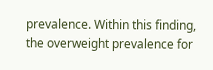prevalence. Within this finding, the overweight prevalence for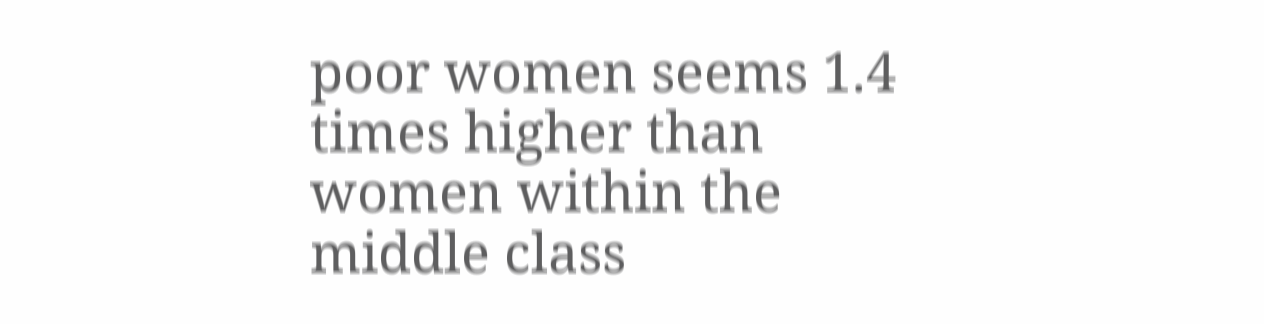poor women seems 1.4 times higher than women within the middle class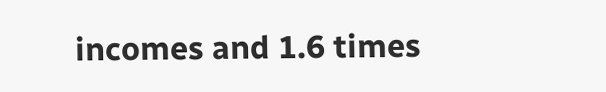incomes and 1.6 times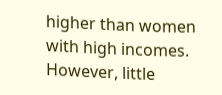higher than women with high incomes. However, little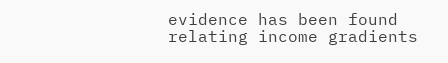evidence has been found relating income gradients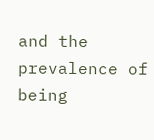and the prevalence of being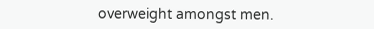overweight amongst men.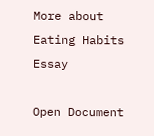More about Eating Habits Essay

Open Document